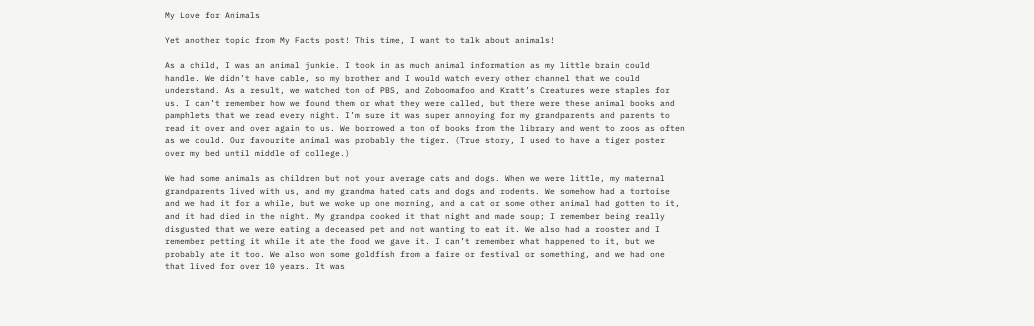My Love for Animals

Yet another topic from My Facts post! This time, I want to talk about animals!

As a child, I was an animal junkie. I took in as much animal information as my little brain could handle. We didn’t have cable, so my brother and I would watch every other channel that we could understand. As a result, we watched ton of PBS, and Zoboomafoo and Kratt’s Creatures were staples for us. I can’t remember how we found them or what they were called, but there were these animal books and pamphlets that we read every night. I’m sure it was super annoying for my grandparents and parents to read it over and over again to us. We borrowed a ton of books from the library and went to zoos as often as we could. Our favourite animal was probably the tiger. (True story, I used to have a tiger poster over my bed until middle of college.)

We had some animals as children but not your average cats and dogs. When we were little, my maternal grandparents lived with us, and my grandma hated cats and dogs and rodents. We somehow had a tortoise and we had it for a while, but we woke up one morning, and a cat or some other animal had gotten to it, and it had died in the night. My grandpa cooked it that night and made soup; I remember being really disgusted that we were eating a deceased pet and not wanting to eat it. We also had a rooster and I remember petting it while it ate the food we gave it. I can’t remember what happened to it, but we probably ate it too. We also won some goldfish from a faire or festival or something, and we had one that lived for over 10 years. It was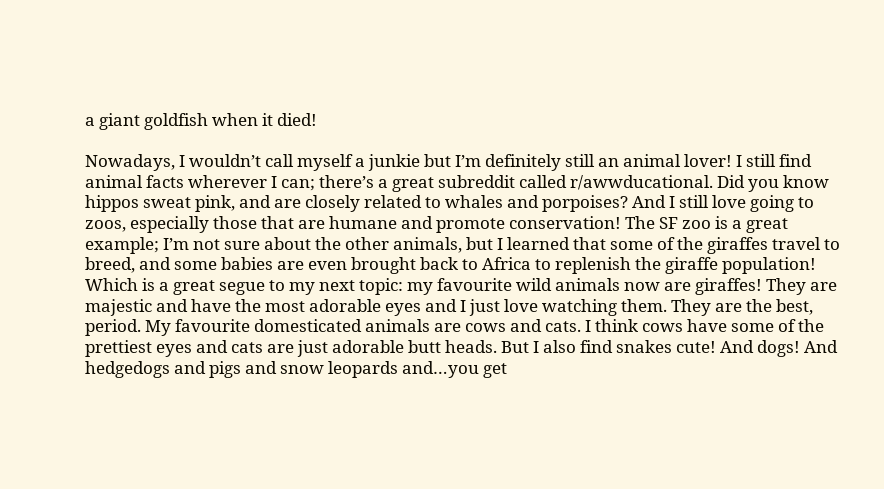a giant goldfish when it died!

Nowadays, I wouldn’t call myself a junkie but I’m definitely still an animal lover! I still find animal facts wherever I can; there’s a great subreddit called r/awwducational. Did you know hippos sweat pink, and are closely related to whales and porpoises? And I still love going to zoos, especially those that are humane and promote conservation! The SF zoo is a great example; I’m not sure about the other animals, but I learned that some of the giraffes travel to breed, and some babies are even brought back to Africa to replenish the giraffe population! Which is a great segue to my next topic: my favourite wild animals now are giraffes! They are majestic and have the most adorable eyes and I just love watching them. They are the best, period. My favourite domesticated animals are cows and cats. I think cows have some of the prettiest eyes and cats are just adorable butt heads. But I also find snakes cute! And dogs! And hedgedogs and pigs and snow leopards and…you get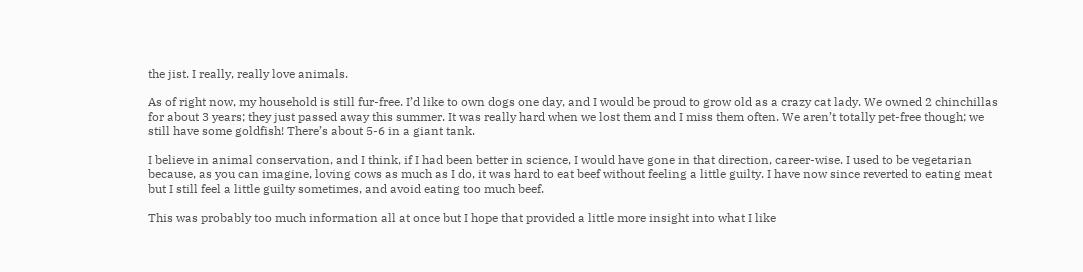the jist. I really, really love animals.

As of right now, my household is still fur-free. I’d like to own dogs one day, and I would be proud to grow old as a crazy cat lady. We owned 2 chinchillas for about 3 years; they just passed away this summer. It was really hard when we lost them and I miss them often. We aren’t totally pet-free though; we still have some goldfish! There’s about 5-6 in a giant tank.

I believe in animal conservation, and I think, if I had been better in science, I would have gone in that direction, career-wise. I used to be vegetarian because, as you can imagine, loving cows as much as I do, it was hard to eat beef without feeling a little guilty. I have now since reverted to eating meat but I still feel a little guilty sometimes, and avoid eating too much beef.

This was probably too much information all at once but I hope that provided a little more insight into what I like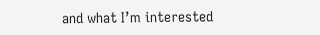and what I’m interested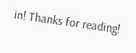in! Thanks for reading!